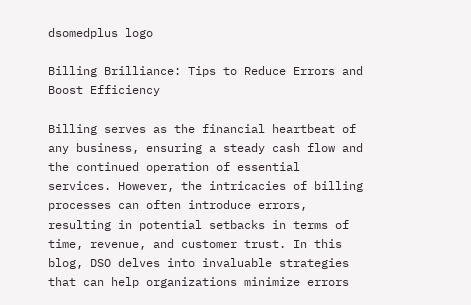dsomedplus logo

Billing Brilliance: Tips to Reduce Errors and Boost Efficiency

Billing serves as the financial heartbeat of any business, ensuring a steady cash flow and the continued operation of essential services. However, the intricacies of billing processes can often introduce errors, resulting in potential setbacks in terms of time, revenue, and customer trust. In this blog, DSO delves into invaluable strategies that can help organizations minimize errors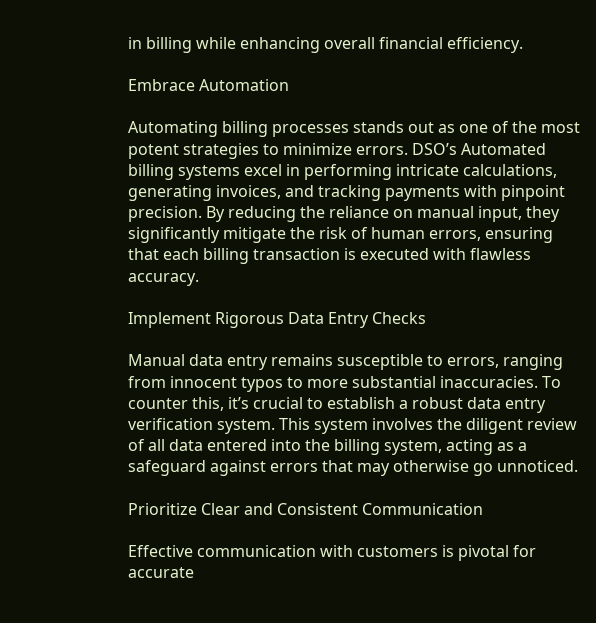in billing while enhancing overall financial efficiency.

Embrace Automation

Automating billing processes stands out as one of the most potent strategies to minimize errors. DSO’s Automated billing systems excel in performing intricate calculations, generating invoices, and tracking payments with pinpoint precision. By reducing the reliance on manual input, they significantly mitigate the risk of human errors, ensuring that each billing transaction is executed with flawless accuracy.

Implement Rigorous Data Entry Checks

Manual data entry remains susceptible to errors, ranging from innocent typos to more substantial inaccuracies. To counter this, it’s crucial to establish a robust data entry verification system. This system involves the diligent review of all data entered into the billing system, acting as a safeguard against errors that may otherwise go unnoticed.

Prioritize Clear and Consistent Communication

Effective communication with customers is pivotal for accurate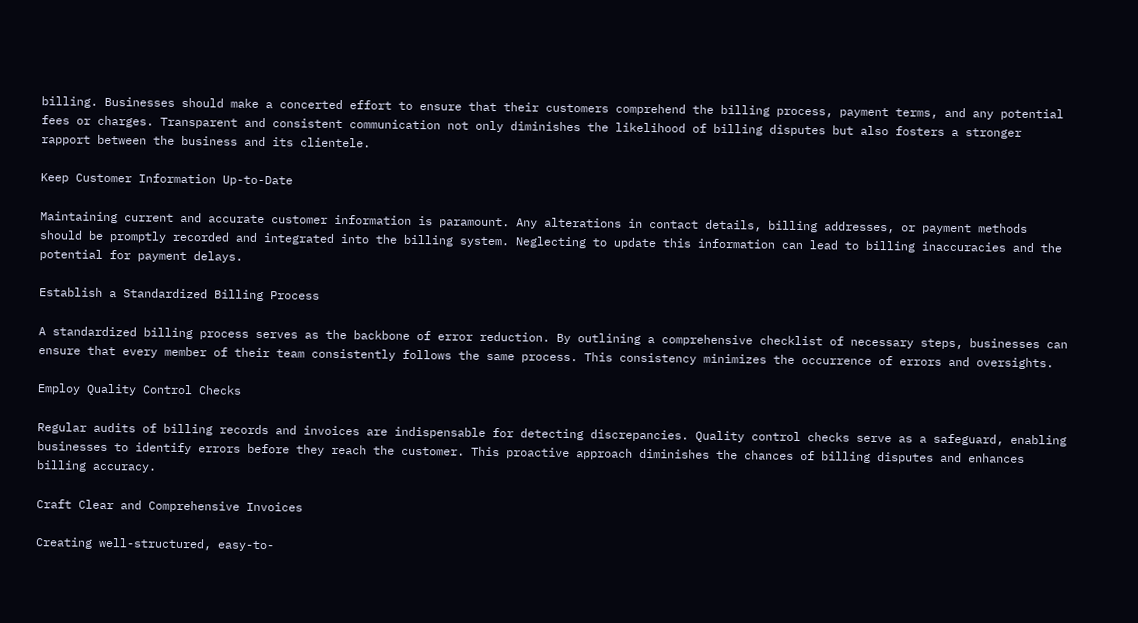billing. Businesses should make a concerted effort to ensure that their customers comprehend the billing process, payment terms, and any potential fees or charges. Transparent and consistent communication not only diminishes the likelihood of billing disputes but also fosters a stronger rapport between the business and its clientele.

Keep Customer Information Up-to-Date

Maintaining current and accurate customer information is paramount. Any alterations in contact details, billing addresses, or payment methods should be promptly recorded and integrated into the billing system. Neglecting to update this information can lead to billing inaccuracies and the potential for payment delays.

Establish a Standardized Billing Process

A standardized billing process serves as the backbone of error reduction. By outlining a comprehensive checklist of necessary steps, businesses can ensure that every member of their team consistently follows the same process. This consistency minimizes the occurrence of errors and oversights.

Employ Quality Control Checks

Regular audits of billing records and invoices are indispensable for detecting discrepancies. Quality control checks serve as a safeguard, enabling businesses to identify errors before they reach the customer. This proactive approach diminishes the chances of billing disputes and enhances billing accuracy.

Craft Clear and Comprehensive Invoices

Creating well-structured, easy-to-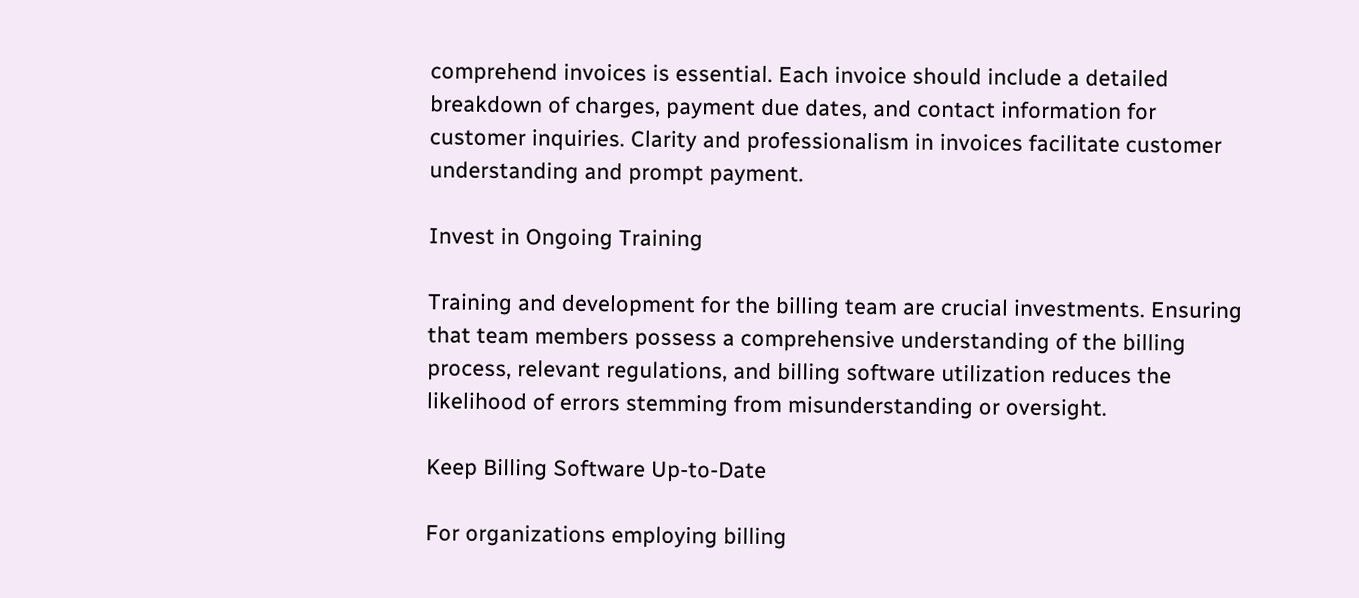comprehend invoices is essential. Each invoice should include a detailed breakdown of charges, payment due dates, and contact information for customer inquiries. Clarity and professionalism in invoices facilitate customer understanding and prompt payment.

Invest in Ongoing Training

Training and development for the billing team are crucial investments. Ensuring that team members possess a comprehensive understanding of the billing process, relevant regulations, and billing software utilization reduces the likelihood of errors stemming from misunderstanding or oversight.

Keep Billing Software Up-to-Date

For organizations employing billing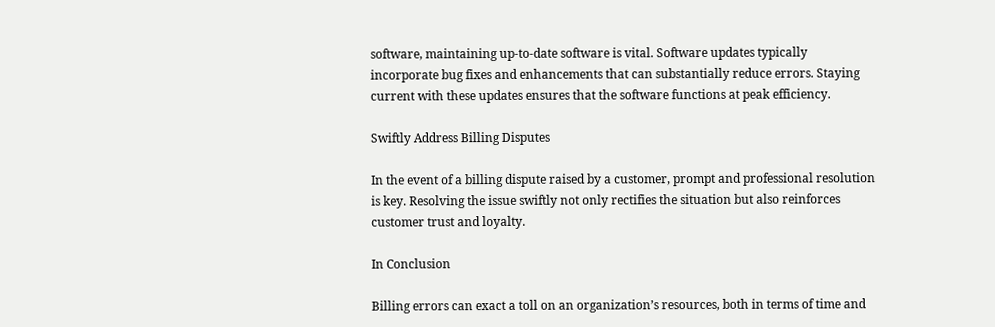software, maintaining up-to-date software is vital. Software updates typically incorporate bug fixes and enhancements that can substantially reduce errors. Staying current with these updates ensures that the software functions at peak efficiency.

Swiftly Address Billing Disputes

In the event of a billing dispute raised by a customer, prompt and professional resolution is key. Resolving the issue swiftly not only rectifies the situation but also reinforces customer trust and loyalty.

In Conclusion

Billing errors can exact a toll on an organization’s resources, both in terms of time and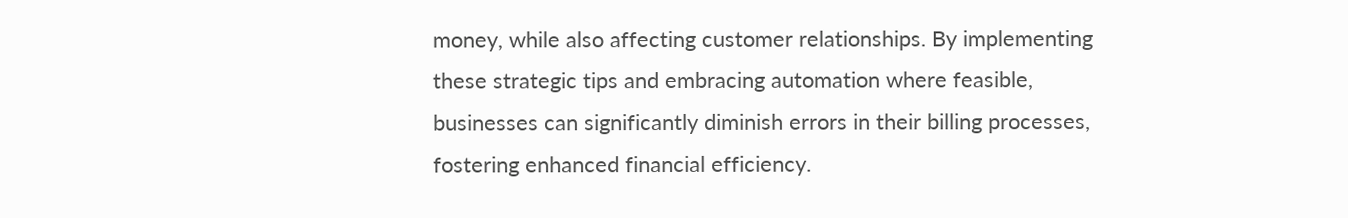money, while also affecting customer relationships. By implementing these strategic tips and embracing automation where feasible, businesses can significantly diminish errors in their billing processes, fostering enhanced financial efficiency.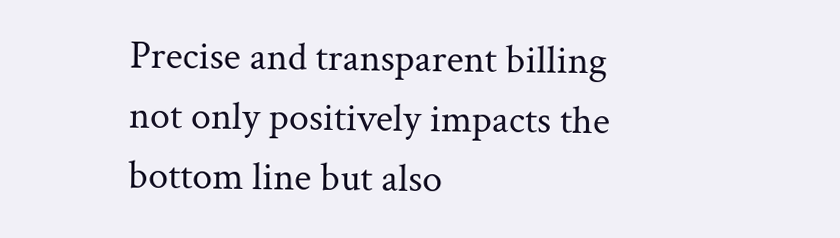Precise and transparent billing not only positively impacts the bottom line but also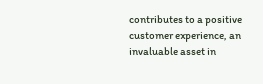contributes to a positive customer experience, an invaluable asset in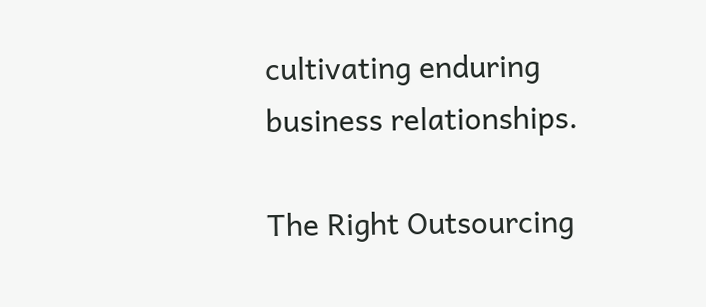cultivating enduring business relationships.

The Right Outsourcing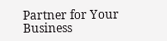Partner for Your Business